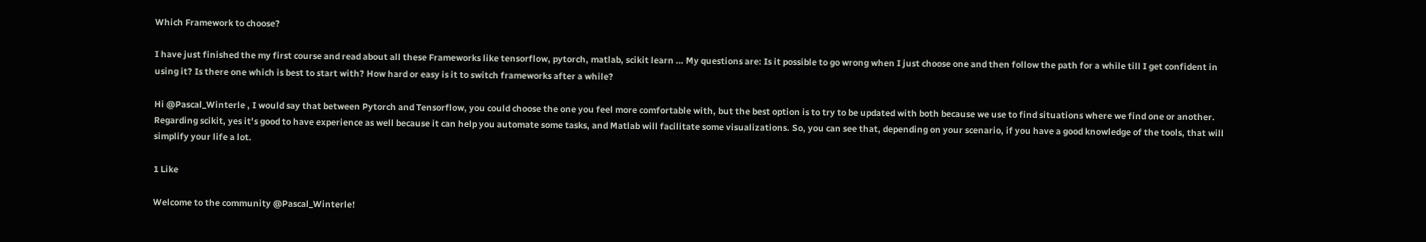Which Framework to choose?

I have just finished the my first course and read about all these Frameworks like tensorflow, pytorch, matlab, scikit learn … My questions are: Is it possible to go wrong when I just choose one and then follow the path for a while till I get confident in using it? Is there one which is best to start with? How hard or easy is it to switch frameworks after a while?

Hi @Pascal_Winterle , I would say that between Pytorch and Tensorflow, you could choose the one you feel more comfortable with, but the best option is to try to be updated with both because we use to find situations where we find one or another. Regarding scikit, yes it’s good to have experience as well because it can help you automate some tasks, and Matlab will facilitate some visualizations. So, you can see that, depending on your scenario, if you have a good knowledge of the tools, that will simplify your life a lot.

1 Like

Welcome to the community @Pascal_Winterle!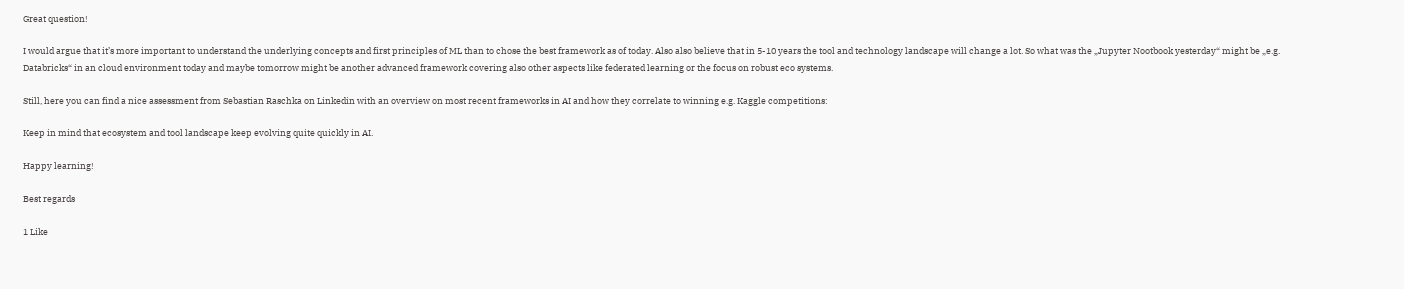Great question!

I would argue that it’s more important to understand the underlying concepts and first principles of ML than to chose the best framework as of today. Also also believe that in 5-10 years the tool and technology landscape will change a lot. So what was the „Jupyter Nootbook yesterday“ might be „e.g. Databricks“ in an cloud environment today and maybe tomorrow might be another advanced framework covering also other aspects like federated learning or the focus on robust eco systems.

Still, here you can find a nice assessment from Sebastian Raschka on Linkedin with an overview on most recent frameworks in AI and how they correlate to winning e.g. Kaggle competitions:

Keep in mind that ecosystem and tool landscape keep evolving quite quickly in AI.

Happy learning!

Best regards

1 Like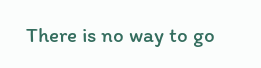There is no way to go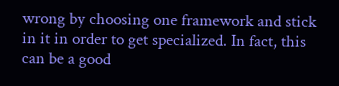wrong by choosing one framework and stick in it in order to get specialized. In fact, this can be a good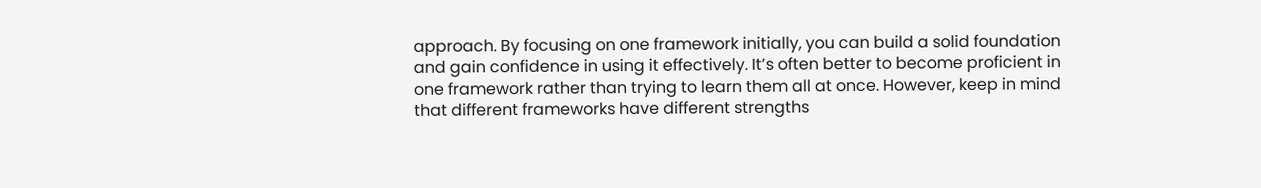approach. By focusing on one framework initially, you can build a solid foundation and gain confidence in using it effectively. It’s often better to become proficient in one framework rather than trying to learn them all at once. However, keep in mind that different frameworks have different strengths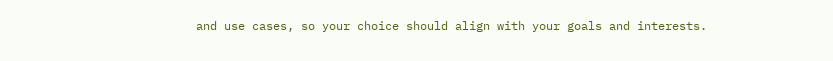and use cases, so your choice should align with your goals and interests.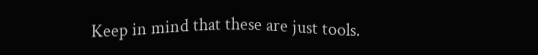Keep in mind that these are just tools.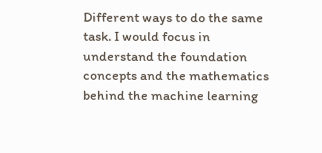Different ways to do the same task. I would focus in understand the foundation concepts and the mathematics behind the machine learning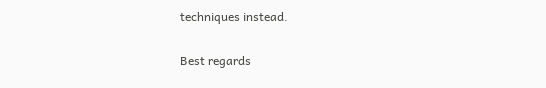techniques instead.

Best regards